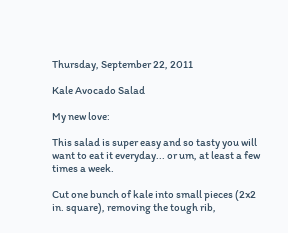Thursday, September 22, 2011

Kale Avocado Salad

My new love:

This salad is super easy and so tasty you will want to eat it everyday... or um, at least a few times a week.

Cut one bunch of kale into small pieces (2x2 in. square), removing the tough rib,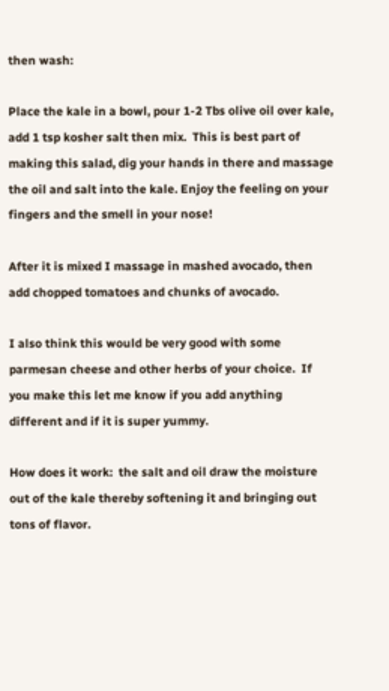then wash:

Place the kale in a bowl, pour 1-2 Tbs olive oil over kale, add 1 tsp kosher salt then mix.  This is best part of making this salad, dig your hands in there and massage the oil and salt into the kale. Enjoy the feeling on your fingers and the smell in your nose!

After it is mixed I massage in mashed avocado, then add chopped tomatoes and chunks of avocado.

I also think this would be very good with some parmesan cheese and other herbs of your choice.  If you make this let me know if you add anything different and if it is super yummy.

How does it work:  the salt and oil draw the moisture out of the kale thereby softening it and bringing out tons of flavor.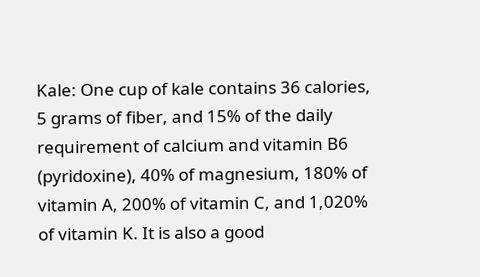Kale: One cup of kale contains 36 calories, 5 grams of fiber, and 15% of the daily requirement of calcium and vitamin B6 (pyridoxine), 40% of magnesium, 180% of vitamin A, 200% of vitamin C, and 1,020% of vitamin K. It is also a good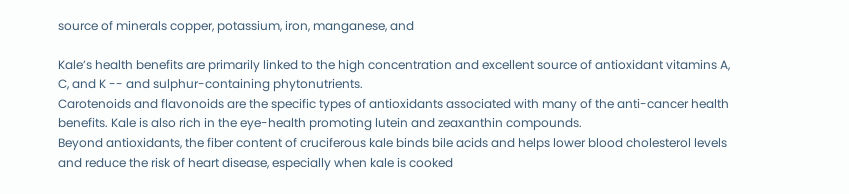source of minerals copper, potassium, iron, manganese, and

Kale’s health benefits are primarily linked to the high concentration and excellent source of antioxidant vitamins A, C, and K -- and sulphur-containing phytonutrients.
Carotenoids and flavonoids are the specific types of antioxidants associated with many of the anti-cancer health benefits. Kale is also rich in the eye-health promoting lutein and zeaxanthin compounds.
Beyond antioxidants, the fiber content of cruciferous kale binds bile acids and helps lower blood cholesterol levels and reduce the risk of heart disease, especially when kale is cooked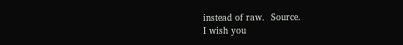instead of raw.  Source.
I wish you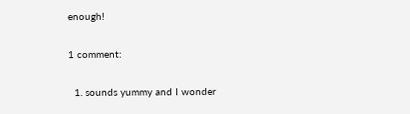enough!

1 comment:

  1. sounds yummy and I wonder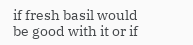if fresh basil would be good with it or if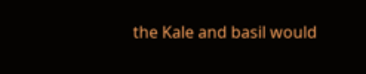the Kale and basil would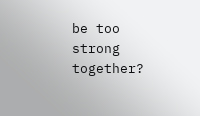be too strong together?